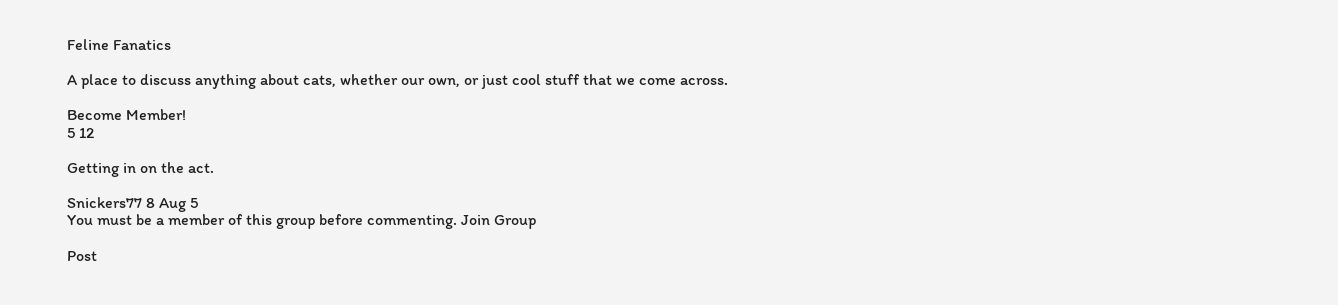Feline Fanatics

A place to discuss anything about cats, whether our own, or just cool stuff that we come across.

Become Member!
5 12

Getting in on the act.

Snickers77 8 Aug 5
You must be a member of this group before commenting. Join Group

Post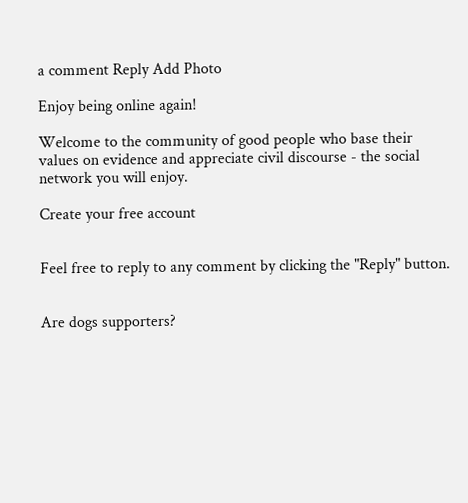a comment Reply Add Photo

Enjoy being online again!

Welcome to the community of good people who base their values on evidence and appreciate civil discourse - the social network you will enjoy.

Create your free account


Feel free to reply to any comment by clicking the "Reply" button.


Are dogs supporters?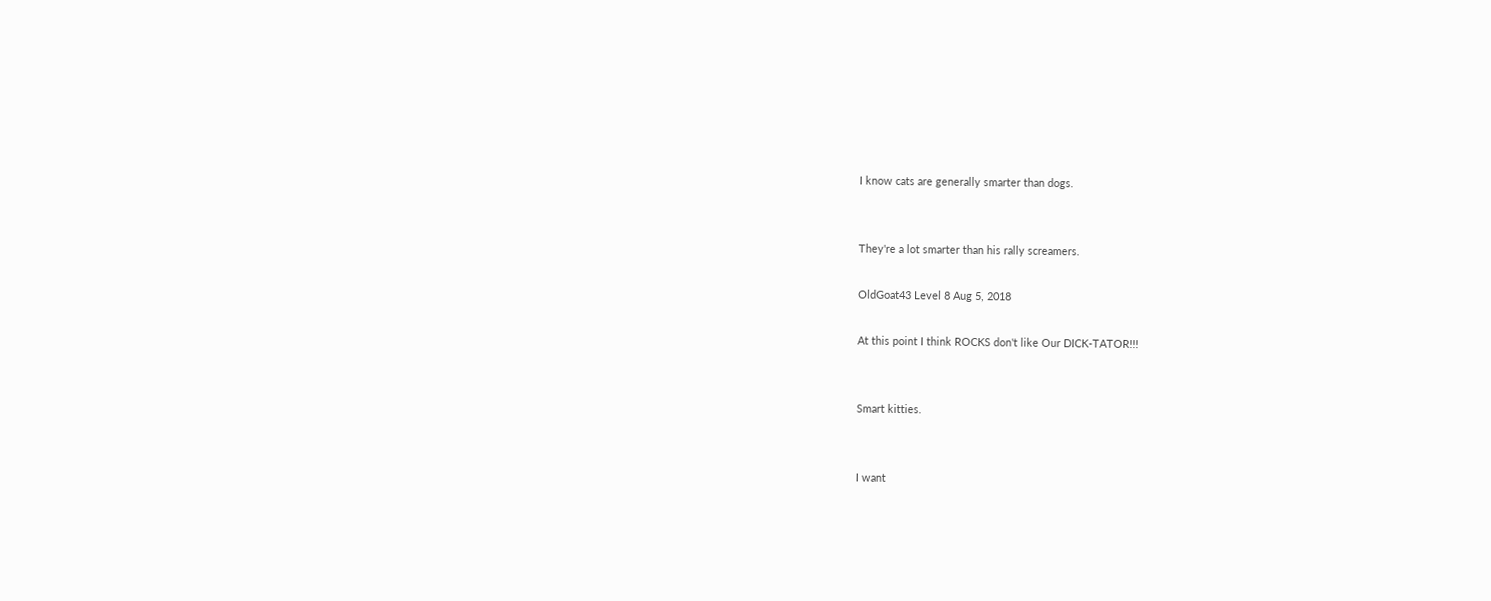I know cats are generally smarter than dogs.


They're a lot smarter than his rally screamers.

OldGoat43 Level 8 Aug 5, 2018

At this point I think ROCKS don't like Our DICK-TATOR!!!


Smart kitties.


I want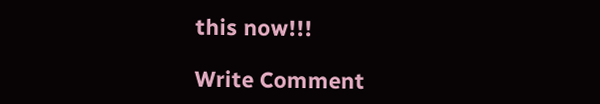this now!!!

Write Comment